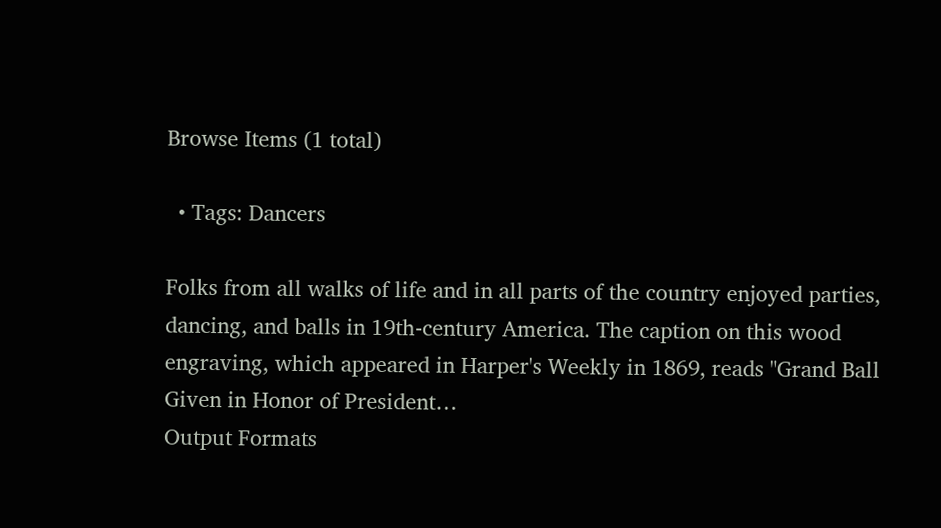Browse Items (1 total)

  • Tags: Dancers

Folks from all walks of life and in all parts of the country enjoyed parties, dancing, and balls in 19th-century America. The caption on this wood engraving, which appeared in Harper's Weekly in 1869, reads "Grand Ball Given in Honor of President…
Output Formats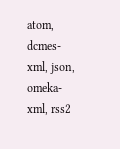atom, dcmes-xml, json, omeka-xml, rss2